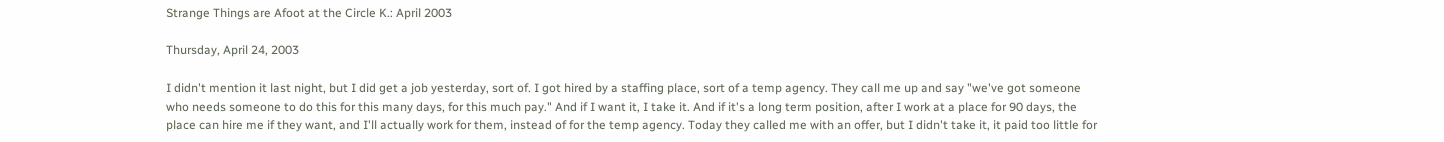Strange Things are Afoot at the Circle K.: April 2003

Thursday, April 24, 2003

I didn't mention it last night, but I did get a job yesterday, sort of. I got hired by a staffing place, sort of a temp agency. They call me up and say "we've got someone who needs someone to do this for this many days, for this much pay." And if I want it, I take it. And if it's a long term position, after I work at a place for 90 days, the place can hire me if they want, and I'll actually work for them, instead of for the temp agency. Today they called me with an offer, but I didn't take it, it paid too little for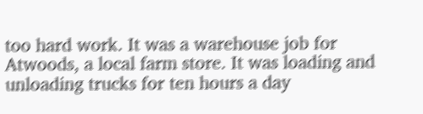too hard work. It was a warehouse job for Atwoods, a local farm store. It was loading and unloading trucks for ten hours a day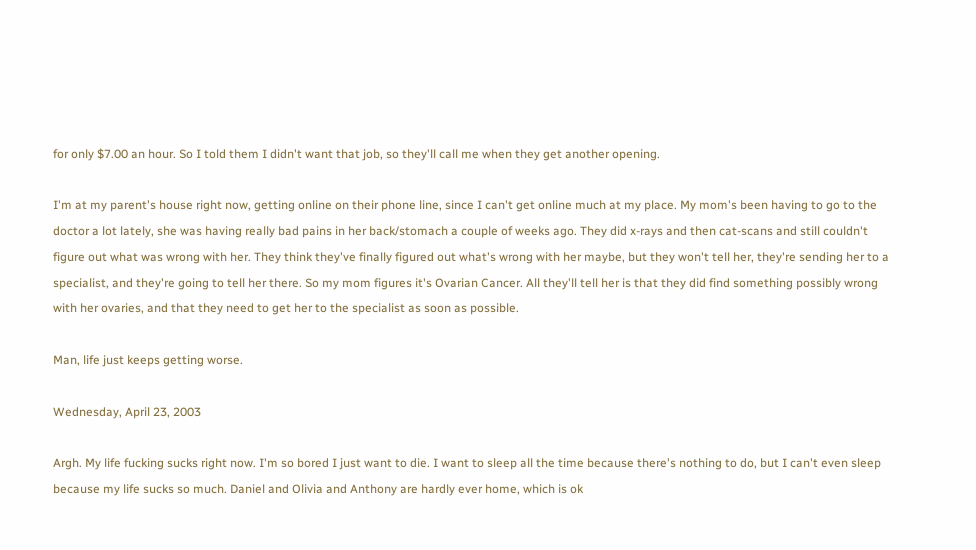for only $7.00 an hour. So I told them I didn't want that job, so they'll call me when they get another opening.

I'm at my parent's house right now, getting online on their phone line, since I can't get online much at my place. My mom's been having to go to the doctor a lot lately, she was having really bad pains in her back/stomach a couple of weeks ago. They did x-rays and then cat-scans and still couldn't figure out what was wrong with her. They think they've finally figured out what's wrong with her maybe, but they won't tell her, they're sending her to a specialist, and they're going to tell her there. So my mom figures it's Ovarian Cancer. All they'll tell her is that they did find something possibly wrong with her ovaries, and that they need to get her to the specialist as soon as possible.

Man, life just keeps getting worse.

Wednesday, April 23, 2003

Argh. My life fucking sucks right now. I'm so bored I just want to die. I want to sleep all the time because there's nothing to do, but I can't even sleep because my life sucks so much. Daniel and Olivia and Anthony are hardly ever home, which is ok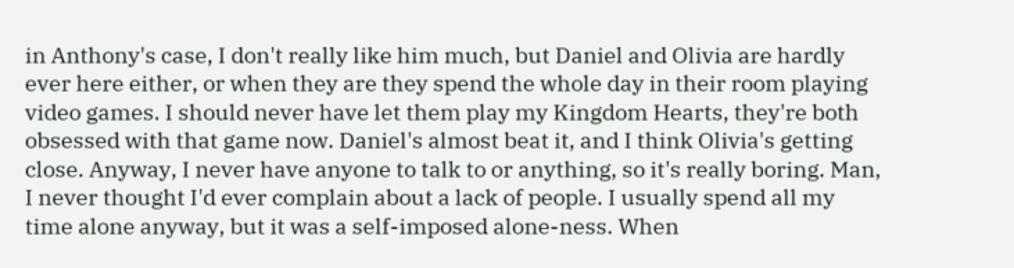in Anthony's case, I don't really like him much, but Daniel and Olivia are hardly ever here either, or when they are they spend the whole day in their room playing video games. I should never have let them play my Kingdom Hearts, they're both obsessed with that game now. Daniel's almost beat it, and I think Olivia's getting close. Anyway, I never have anyone to talk to or anything, so it's really boring. Man, I never thought I'd ever complain about a lack of people. I usually spend all my time alone anyway, but it was a self-imposed alone-ness. When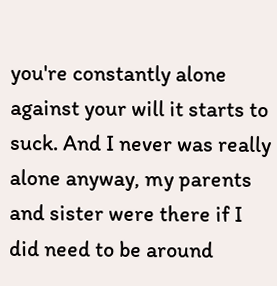you're constantly alone against your will it starts to suck. And I never was really alone anyway, my parents and sister were there if I did need to be around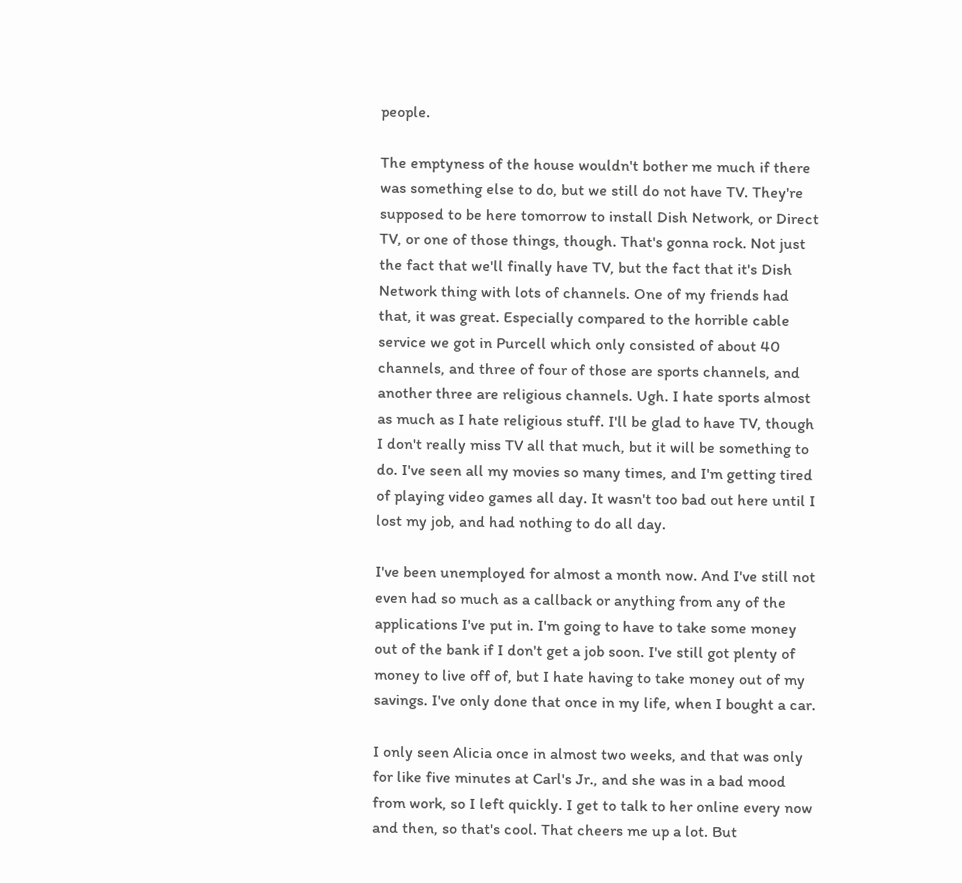people.

The emptyness of the house wouldn't bother me much if there was something else to do, but we still do not have TV. They're supposed to be here tomorrow to install Dish Network, or Direct TV, or one of those things, though. That's gonna rock. Not just the fact that we'll finally have TV, but the fact that it's Dish Network thing with lots of channels. One of my friends had that, it was great. Especially compared to the horrible cable service we got in Purcell which only consisted of about 40 channels, and three of four of those are sports channels, and another three are religious channels. Ugh. I hate sports almost as much as I hate religious stuff. I'll be glad to have TV, though I don't really miss TV all that much, but it will be something to do. I've seen all my movies so many times, and I'm getting tired of playing video games all day. It wasn't too bad out here until I lost my job, and had nothing to do all day.

I've been unemployed for almost a month now. And I've still not even had so much as a callback or anything from any of the applications I've put in. I'm going to have to take some money out of the bank if I don't get a job soon. I've still got plenty of money to live off of, but I hate having to take money out of my savings. I've only done that once in my life, when I bought a car.

I only seen Alicia once in almost two weeks, and that was only for like five minutes at Carl's Jr., and she was in a bad mood from work, so I left quickly. I get to talk to her online every now and then, so that's cool. That cheers me up a lot. But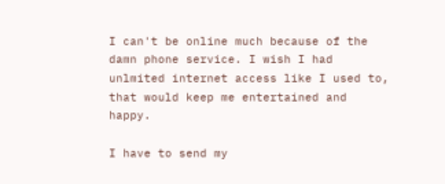I can't be online much because of the damn phone service. I wish I had unlmited internet access like I used to, that would keep me entertained and happy.

I have to send my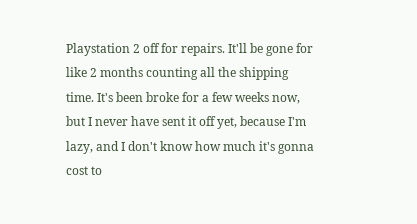Playstation 2 off for repairs. It'll be gone for like 2 months counting all the shipping time. It's been broke for a few weeks now, but I never have sent it off yet, because I'm lazy, and I don't know how much it's gonna cost to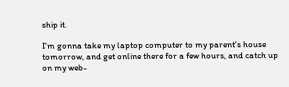ship it.

I'm gonna take my laptop computer to my parent's house tomorrow, and get online there for a few hours, and catch up on my web-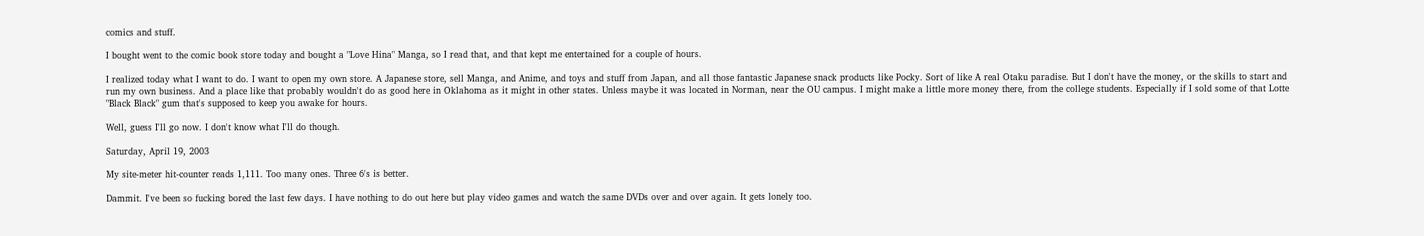comics and stuff.

I bought went to the comic book store today and bought a "Love Hina" Manga, so I read that, and that kept me entertained for a couple of hours.

I realized today what I want to do. I want to open my own store. A Japanese store, sell Manga, and Anime, and toys and stuff from Japan, and all those fantastic Japanese snack products like Pocky. Sort of like A real Otaku paradise. But I don't have the money, or the skills to start and run my own business. And a place like that probably wouldn't do as good here in Oklahoma as it might in other states. Unless maybe it was located in Norman, near the OU campus. I might make a little more money there, from the college students. Especially if I sold some of that Lotte "Black Black" gum that's supposed to keep you awake for hours.

Well, guess I'll go now. I don't know what I'll do though.

Saturday, April 19, 2003

My site-meter hit-counter reads 1,111. Too many ones. Three 6's is better.

Dammit. I've been so fucking bored the last few days. I have nothing to do out here but play video games and watch the same DVDs over and over again. It gets lonely too.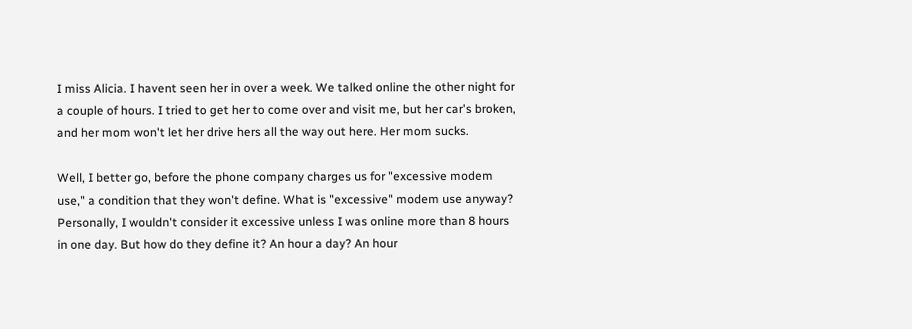I miss Alicia. I havent seen her in over a week. We talked online the other night for a couple of hours. I tried to get her to come over and visit me, but her car's broken, and her mom won't let her drive hers all the way out here. Her mom sucks.

Well, I better go, before the phone company charges us for "excessive modem use," a condition that they won't define. What is "excessive" modem use anyway? Personally, I wouldn't consider it excessive unless I was online more than 8 hours in one day. But how do they define it? An hour a day? An hour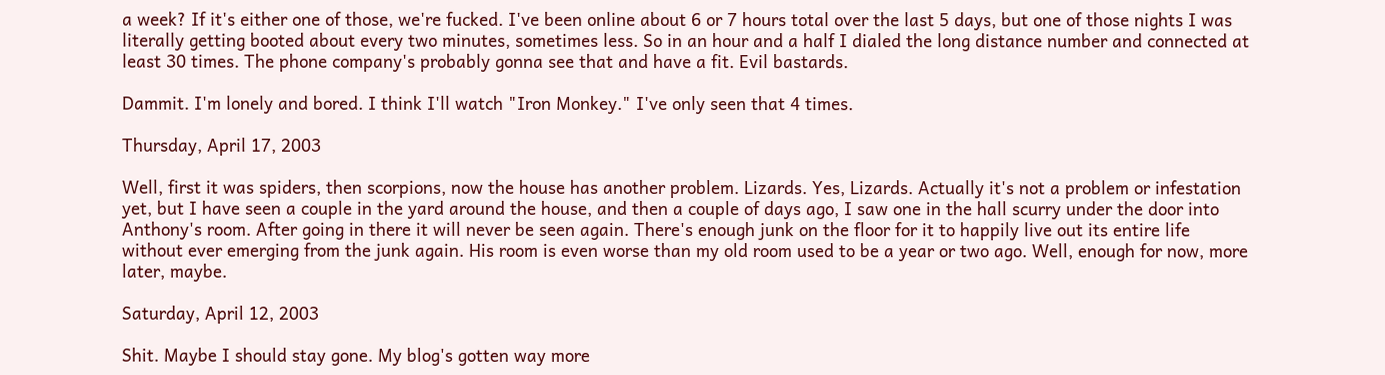a week? If it's either one of those, we're fucked. I've been online about 6 or 7 hours total over the last 5 days, but one of those nights I was literally getting booted about every two minutes, sometimes less. So in an hour and a half I dialed the long distance number and connected at least 30 times. The phone company's probably gonna see that and have a fit. Evil bastards.

Dammit. I'm lonely and bored. I think I'll watch "Iron Monkey." I've only seen that 4 times.

Thursday, April 17, 2003

Well, first it was spiders, then scorpions, now the house has another problem. Lizards. Yes, Lizards. Actually it's not a problem or infestation yet, but I have seen a couple in the yard around the house, and then a couple of days ago, I saw one in the hall scurry under the door into Anthony's room. After going in there it will never be seen again. There's enough junk on the floor for it to happily live out its entire life without ever emerging from the junk again. His room is even worse than my old room used to be a year or two ago. Well, enough for now, more later, maybe.

Saturday, April 12, 2003

Shit. Maybe I should stay gone. My blog's gotten way more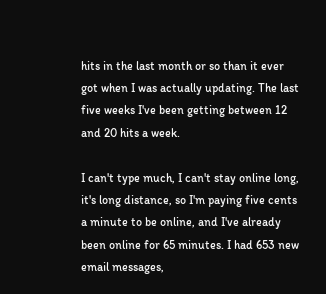hits in the last month or so than it ever got when I was actually updating. The last five weeks I've been getting between 12 and 20 hits a week.

I can't type much, I can't stay online long, it's long distance, so I'm paying five cents a minute to be online, and I've already been online for 65 minutes. I had 653 new email messages,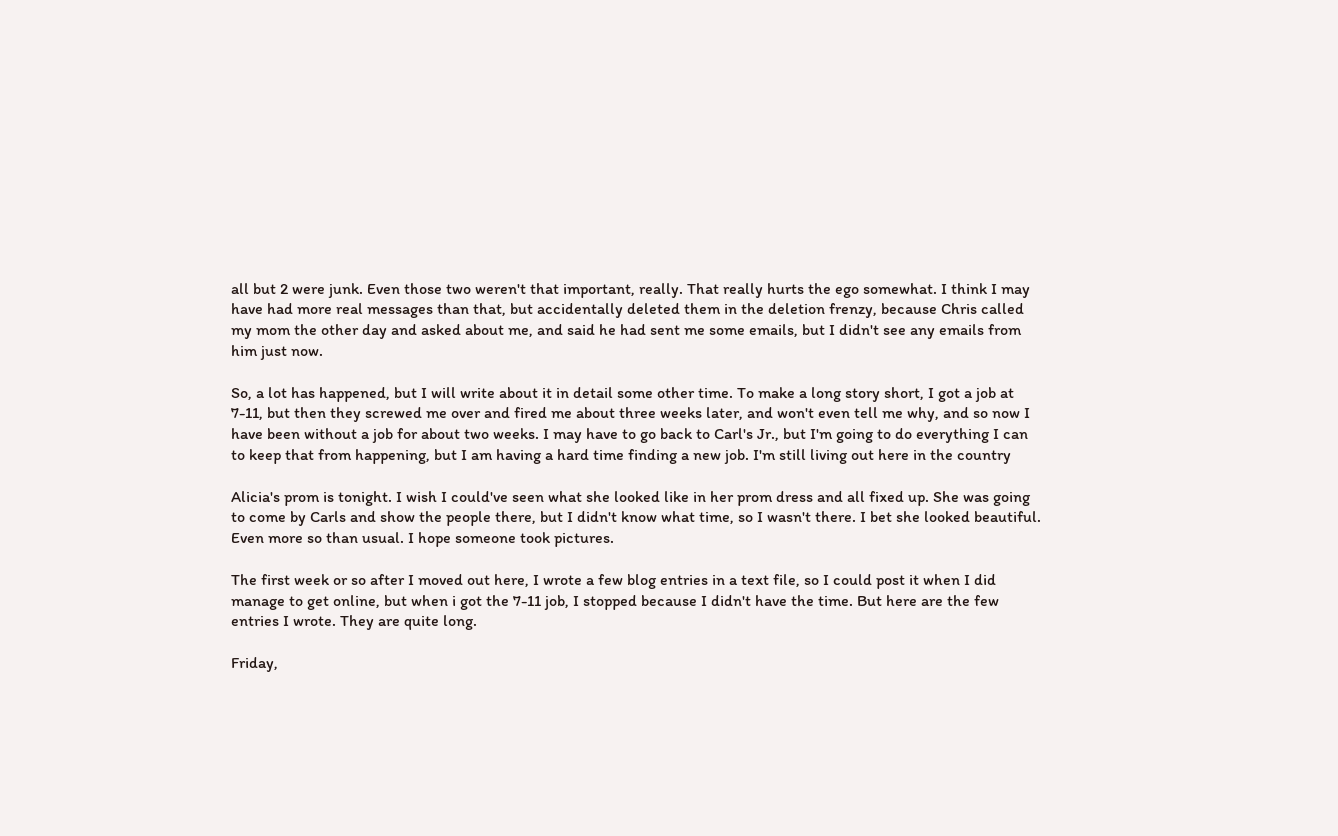all but 2 were junk. Even those two weren't that important, really. That really hurts the ego somewhat. I think I may have had more real messages than that, but accidentally deleted them in the deletion frenzy, because Chris called my mom the other day and asked about me, and said he had sent me some emails, but I didn't see any emails from him just now.

So, a lot has happened, but I will write about it in detail some other time. To make a long story short, I got a job at 7-11, but then they screwed me over and fired me about three weeks later, and won't even tell me why, and so now I have been without a job for about two weeks. I may have to go back to Carl's Jr., but I'm going to do everything I can to keep that from happening, but I am having a hard time finding a new job. I'm still living out here in the country

Alicia's prom is tonight. I wish I could've seen what she looked like in her prom dress and all fixed up. She was going to come by Carls and show the people there, but I didn't know what time, so I wasn't there. I bet she looked beautiful. Even more so than usual. I hope someone took pictures.

The first week or so after I moved out here, I wrote a few blog entries in a text file, so I could post it when I did manage to get online, but when i got the 7-11 job, I stopped because I didn't have the time. But here are the few entries I wrote. They are quite long.

Friday,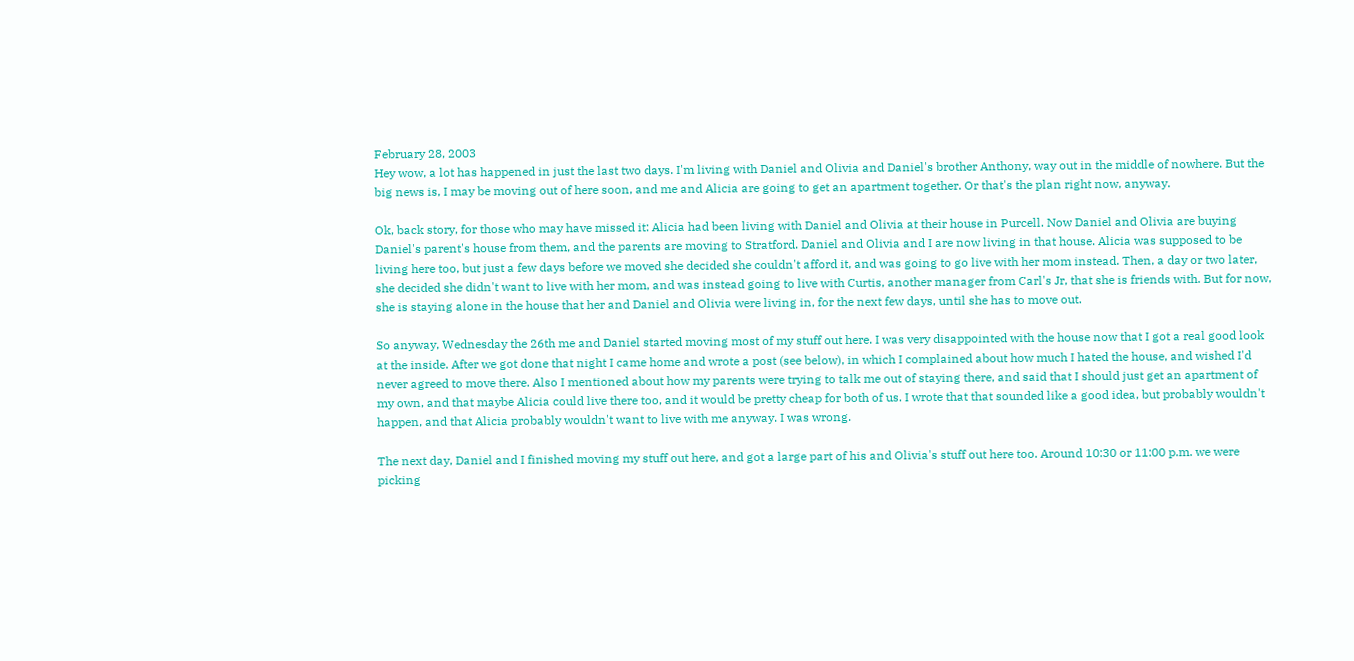February 28, 2003
Hey wow, a lot has happened in just the last two days. I'm living with Daniel and Olivia and Daniel's brother Anthony, way out in the middle of nowhere. But the big news is, I may be moving out of here soon, and me and Alicia are going to get an apartment together. Or that's the plan right now, anyway.

Ok, back story, for those who may have missed it: Alicia had been living with Daniel and Olivia at their house in Purcell. Now Daniel and Olivia are buying Daniel's parent's house from them, and the parents are moving to Stratford. Daniel and Olivia and I are now living in that house. Alicia was supposed to be living here too, but just a few days before we moved she decided she couldn't afford it, and was going to go live with her mom instead. Then, a day or two later, she decided she didn't want to live with her mom, and was instead going to live with Curtis, another manager from Carl's Jr, that she is friends with. But for now, she is staying alone in the house that her and Daniel and Olivia were living in, for the next few days, until she has to move out.

So anyway, Wednesday the 26th me and Daniel started moving most of my stuff out here. I was very disappointed with the house now that I got a real good look at the inside. After we got done that night I came home and wrote a post (see below), in which I complained about how much I hated the house, and wished I'd never agreed to move there. Also I mentioned about how my parents were trying to talk me out of staying there, and said that I should just get an apartment of my own, and that maybe Alicia could live there too, and it would be pretty cheap for both of us. I wrote that that sounded like a good idea, but probably wouldn't happen, and that Alicia probably wouldn't want to live with me anyway. I was wrong.

The next day, Daniel and I finished moving my stuff out here, and got a large part of his and Olivia's stuff out here too. Around 10:30 or 11:00 p.m. we were picking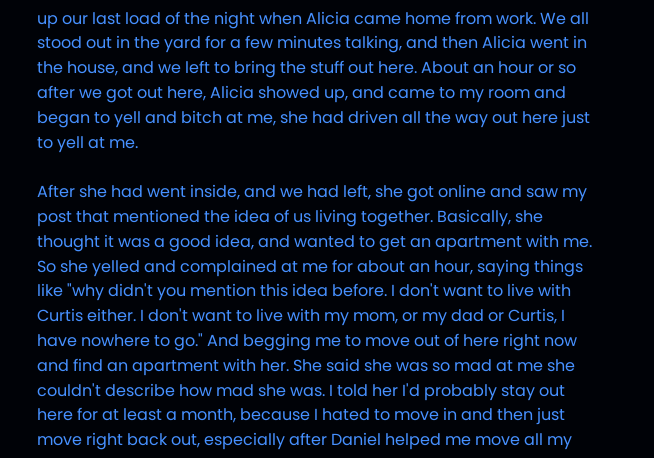up our last load of the night when Alicia came home from work. We all stood out in the yard for a few minutes talking, and then Alicia went in the house, and we left to bring the stuff out here. About an hour or so after we got out here, Alicia showed up, and came to my room and began to yell and bitch at me, she had driven all the way out here just to yell at me.

After she had went inside, and we had left, she got online and saw my post that mentioned the idea of us living together. Basically, she thought it was a good idea, and wanted to get an apartment with me. So she yelled and complained at me for about an hour, saying things like "why didn't you mention this idea before. I don't want to live with Curtis either. I don't want to live with my mom, or my dad or Curtis, I have nowhere to go." And begging me to move out of here right now and find an apartment with her. She said she was so mad at me she couldn't describe how mad she was. I told her I'd probably stay out here for at least a month, because I hated to move in and then just move right back out, especially after Daniel helped me move all my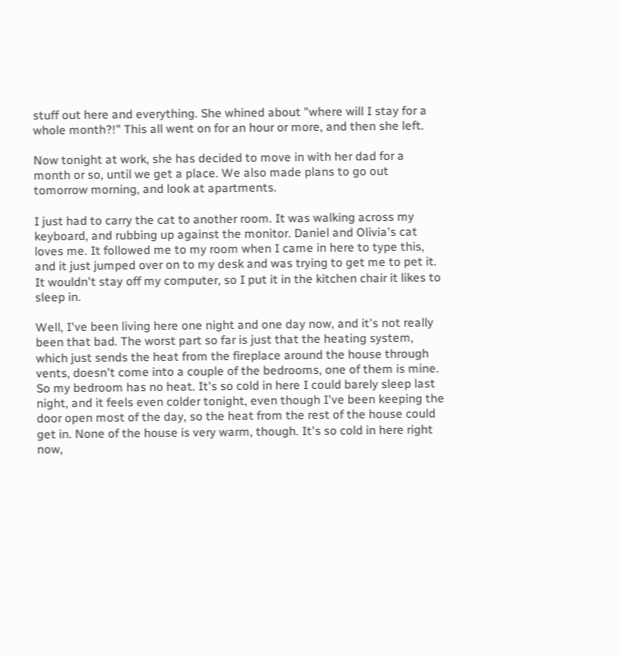stuff out here and everything. She whined about "where will I stay for a whole month?!" This all went on for an hour or more, and then she left.

Now tonight at work, she has decided to move in with her dad for a month or so, until we get a place. We also made plans to go out tomorrow morning, and look at apartments.

I just had to carry the cat to another room. It was walking across my keyboard, and rubbing up against the monitor. Daniel and Olivia's cat loves me. It followed me to my room when I came in here to type this, and it just jumped over on to my desk and was trying to get me to pet it. It wouldn't stay off my computer, so I put it in the kitchen chair it likes to sleep in.

Well, I've been living here one night and one day now, and it's not really been that bad. The worst part so far is just that the heating system, which just sends the heat from the fireplace around the house through vents, doesn't come into a couple of the bedrooms, one of them is mine. So my bedroom has no heat. It's so cold in here I could barely sleep last night, and it feels even colder tonight, even though I've been keeping the door open most of the day, so the heat from the rest of the house could get in. None of the house is very warm, though. It's so cold in here right now,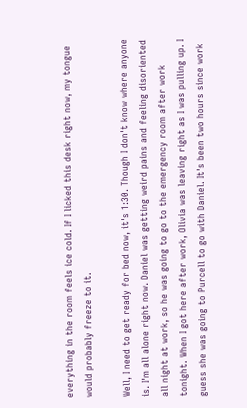everything in the room feels ice cold. If I licked this desk right now, my tongue would probably freeze to it.

Well, I need to get ready for bed now, it's 1:30. Though I don't know where anyone is. I'm all alone right now. Daniel was getting weird pains and feeling disoriented all night at work, so he was going to go to the emergency room after work tonight. When I got here after work, Olivia was leaving right as I was pulling up. I guess she was going to Purcell to go with Daniel. It's been two hours since work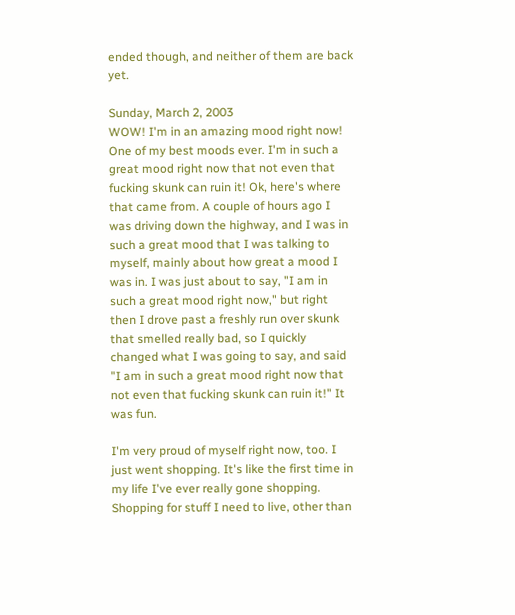ended though, and neither of them are back yet.

Sunday, March 2, 2003
WOW! I'm in an amazing mood right now! One of my best moods ever. I'm in such a great mood right now that not even that fucking skunk can ruin it! Ok, here's where that came from. A couple of hours ago I was driving down the highway, and I was in such a great mood that I was talking to myself, mainly about how great a mood I was in. I was just about to say, "I am in such a great mood right now," but right then I drove past a freshly run over skunk that smelled really bad, so I quickly changed what I was going to say, and said "I am in such a great mood right now that not even that fucking skunk can ruin it!" It was fun.

I'm very proud of myself right now, too. I just went shopping. It's like the first time in my life I've ever really gone shopping. Shopping for stuff I need to live, other than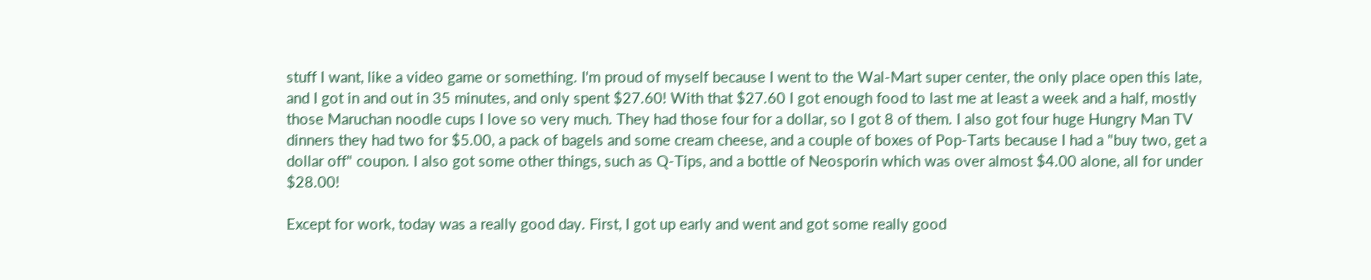stuff I want, like a video game or something. I'm proud of myself because I went to the Wal-Mart super center, the only place open this late, and I got in and out in 35 minutes, and only spent $27.60! With that $27.60 I got enough food to last me at least a week and a half, mostly those Maruchan noodle cups I love so very much. They had those four for a dollar, so I got 8 of them. I also got four huge Hungry Man TV dinners they had two for $5.00, a pack of bagels and some cream cheese, and a couple of boxes of Pop-Tarts because I had a "buy two, get a dollar off" coupon. I also got some other things, such as Q-Tips, and a bottle of Neosporin which was over almost $4.00 alone, all for under $28.00!

Except for work, today was a really good day. First, I got up early and went and got some really good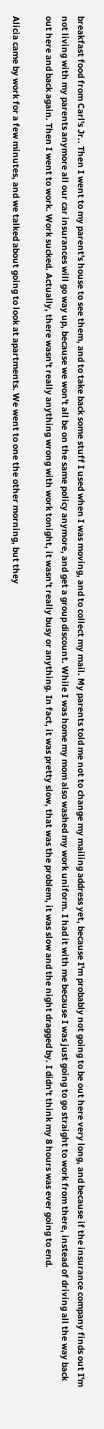breakfast food from Carl's Jr.. Then I went to my parent's house to see them, and to take back some stuff I used when I was moving, and to collect my mail. My parents told me not to change my mailing address yet, because I'm probably not going to be out here very long, and because if the insurance company finds out I'm not living with my parents anymore all our car insurances will go way up, because we won't all be on the same policy anymore, and get a group discount. While I was home my mom also washed my work uniform. I had it with me because I was just going to go straight to work from there, instead of driving all the way back out here and back again. Then I went to work. Work sucked. Actually, there wasn't really anything wrong with work tonight, it wasn't really busy or anything. In fact, it was pretty slow, that was the problem, it was slow and the night dragged by. I didn't think my 8 hours was ever going to end.

Alicia came by work for a few minutes, and we talked about going to look at apartments. We went to one the other morning, but they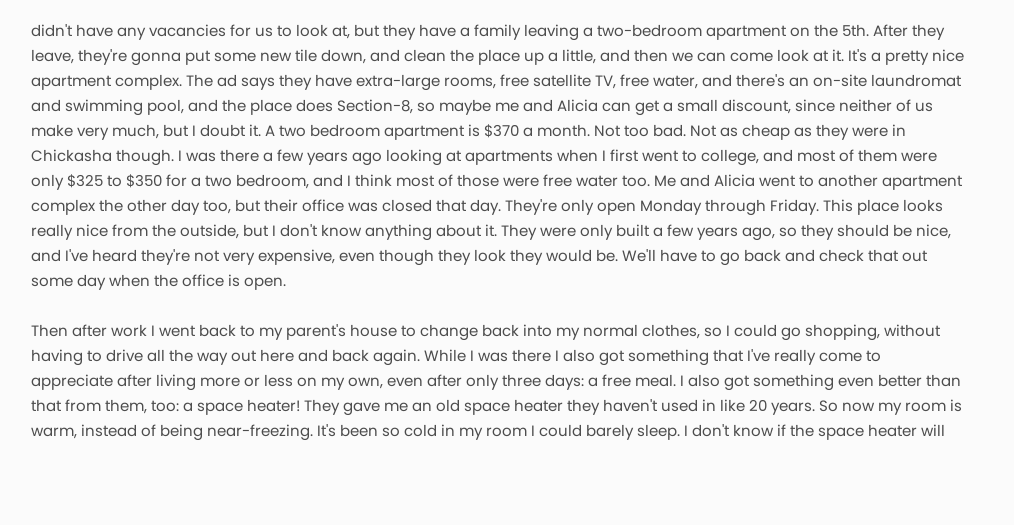didn't have any vacancies for us to look at, but they have a family leaving a two-bedroom apartment on the 5th. After they leave, they're gonna put some new tile down, and clean the place up a little, and then we can come look at it. It's a pretty nice apartment complex. The ad says they have extra-large rooms, free satellite TV, free water, and there's an on-site laundromat and swimming pool, and the place does Section-8, so maybe me and Alicia can get a small discount, since neither of us make very much, but I doubt it. A two bedroom apartment is $370 a month. Not too bad. Not as cheap as they were in Chickasha though. I was there a few years ago looking at apartments when I first went to college, and most of them were only $325 to $350 for a two bedroom, and I think most of those were free water too. Me and Alicia went to another apartment complex the other day too, but their office was closed that day. They're only open Monday through Friday. This place looks really nice from the outside, but I don't know anything about it. They were only built a few years ago, so they should be nice, and I've heard they're not very expensive, even though they look they would be. We'll have to go back and check that out some day when the office is open.

Then after work I went back to my parent's house to change back into my normal clothes, so I could go shopping, without having to drive all the way out here and back again. While I was there I also got something that I've really come to appreciate after living more or less on my own, even after only three days: a free meal. I also got something even better than that from them, too: a space heater! They gave me an old space heater they haven't used in like 20 years. So now my room is warm, instead of being near-freezing. It's been so cold in my room I could barely sleep. I don't know if the space heater will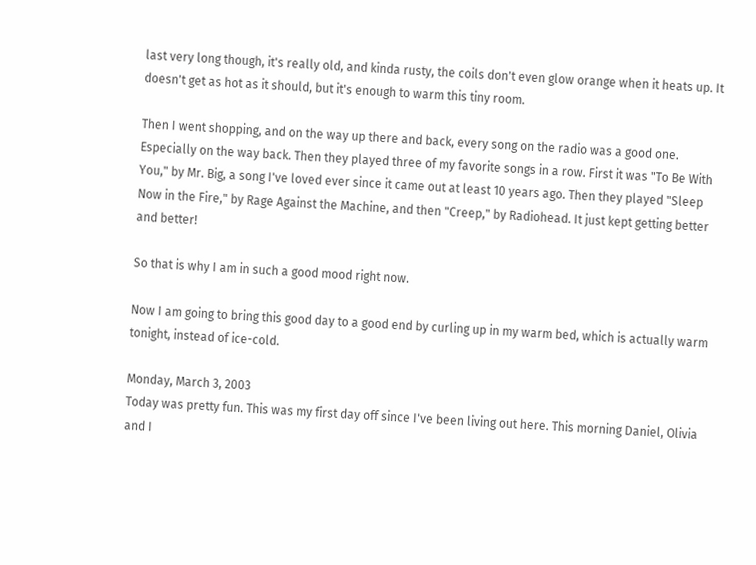last very long though, it's really old, and kinda rusty, the coils don't even glow orange when it heats up. It doesn't get as hot as it should, but it's enough to warm this tiny room.

Then I went shopping, and on the way up there and back, every song on the radio was a good one. Especially on the way back. Then they played three of my favorite songs in a row. First it was "To Be With You," by Mr. Big, a song I've loved ever since it came out at least 10 years ago. Then they played "Sleep Now in the Fire," by Rage Against the Machine, and then "Creep," by Radiohead. It just kept getting better and better!

So that is why I am in such a good mood right now.

Now I am going to bring this good day to a good end by curling up in my warm bed, which is actually warm tonight, instead of ice-cold.

Monday, March 3, 2003
Today was pretty fun. This was my first day off since I've been living out here. This morning Daniel, Olivia and I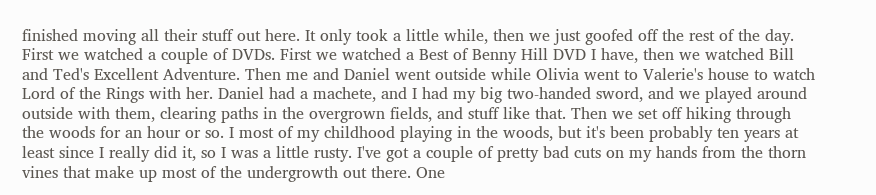finished moving all their stuff out here. It only took a little while, then we just goofed off the rest of the day. First we watched a couple of DVDs. First we watched a Best of Benny Hill DVD I have, then we watched Bill and Ted's Excellent Adventure. Then me and Daniel went outside while Olivia went to Valerie's house to watch Lord of the Rings with her. Daniel had a machete, and I had my big two-handed sword, and we played around outside with them, clearing paths in the overgrown fields, and stuff like that. Then we set off hiking through the woods for an hour or so. I most of my childhood playing in the woods, but it's been probably ten years at least since I really did it, so I was a little rusty. I've got a couple of pretty bad cuts on my hands from the thorn vines that make up most of the undergrowth out there. One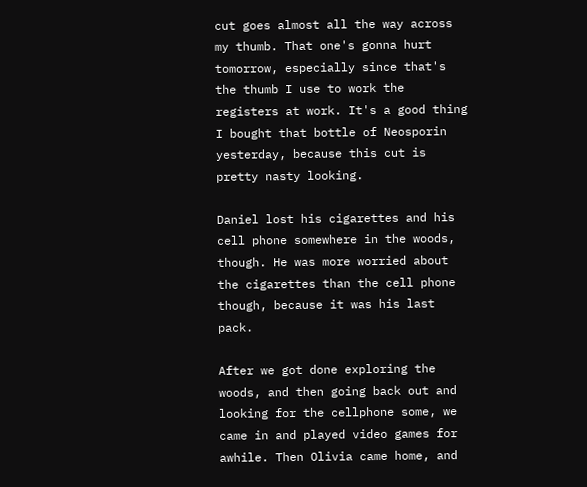cut goes almost all the way across my thumb. That one's gonna hurt tomorrow, especially since that's the thumb I use to work the registers at work. It's a good thing I bought that bottle of Neosporin yesterday, because this cut is pretty nasty looking.

Daniel lost his cigarettes and his cell phone somewhere in the woods, though. He was more worried about the cigarettes than the cell phone though, because it was his last pack.

After we got done exploring the woods, and then going back out and looking for the cellphone some, we came in and played video games for awhile. Then Olivia came home, and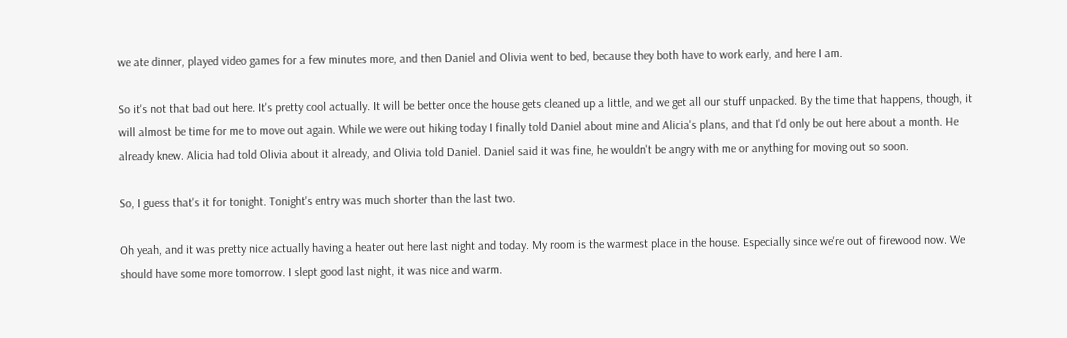we ate dinner, played video games for a few minutes more, and then Daniel and Olivia went to bed, because they both have to work early, and here I am.

So it's not that bad out here. It's pretty cool actually. It will be better once the house gets cleaned up a little, and we get all our stuff unpacked. By the time that happens, though, it will almost be time for me to move out again. While we were out hiking today I finally told Daniel about mine and Alicia's plans, and that I'd only be out here about a month. He already knew. Alicia had told Olivia about it already, and Olivia told Daniel. Daniel said it was fine, he wouldn't be angry with me or anything for moving out so soon.

So, I guess that's it for tonight. Tonight's entry was much shorter than the last two.

Oh yeah, and it was pretty nice actually having a heater out here last night and today. My room is the warmest place in the house. Especially since we're out of firewood now. We should have some more tomorrow. I slept good last night, it was nice and warm.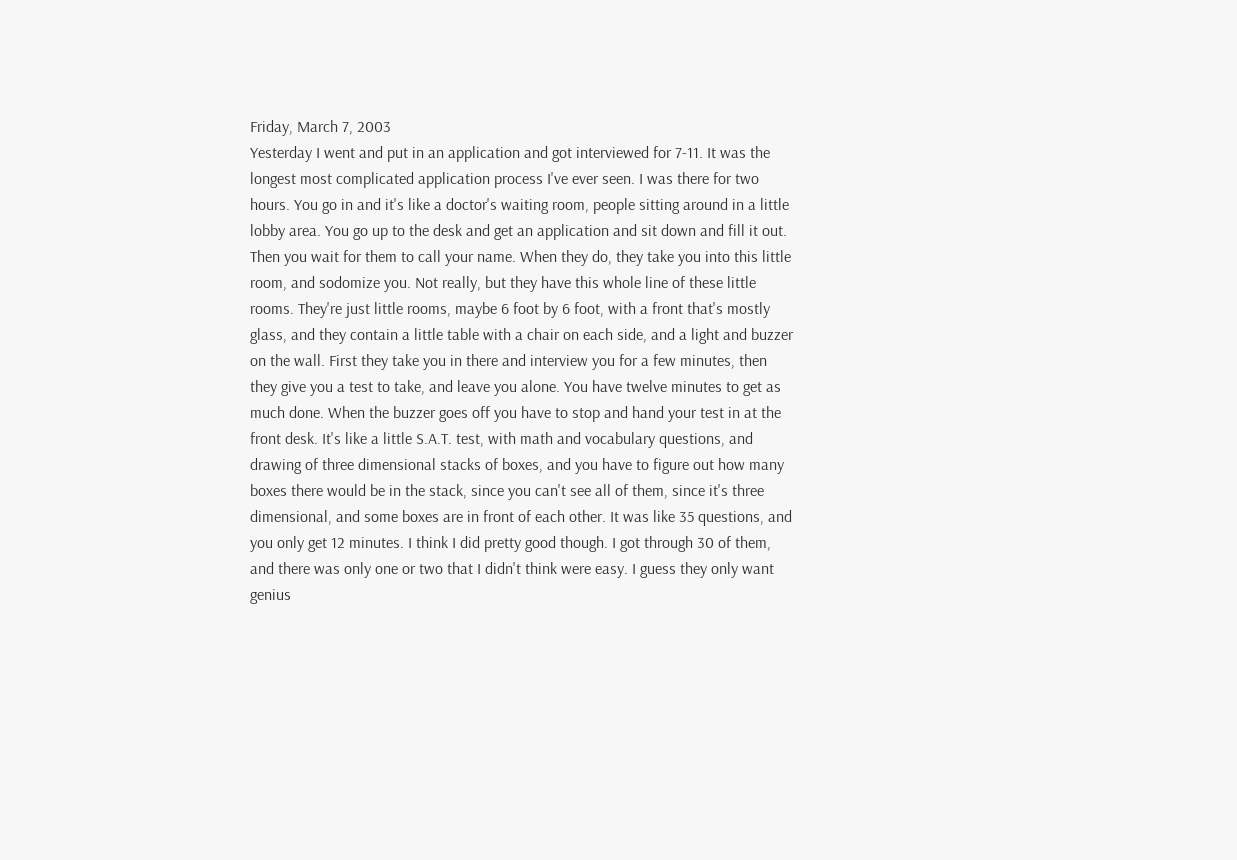Friday, March 7, 2003
Yesterday I went and put in an application and got interviewed for 7-11. It was the longest most complicated application process I've ever seen. I was there for two hours. You go in and it's like a doctor's waiting room, people sitting around in a little lobby area. You go up to the desk and get an application and sit down and fill it out. Then you wait for them to call your name. When they do, they take you into this little room, and sodomize you. Not really, but they have this whole line of these little rooms. They're just little rooms, maybe 6 foot by 6 foot, with a front that's mostly glass, and they contain a little table with a chair on each side, and a light and buzzer on the wall. First they take you in there and interview you for a few minutes, then they give you a test to take, and leave you alone. You have twelve minutes to get as much done. When the buzzer goes off you have to stop and hand your test in at the front desk. It's like a little S.A.T. test, with math and vocabulary questions, and drawing of three dimensional stacks of boxes, and you have to figure out how many boxes there would be in the stack, since you can't see all of them, since it's three dimensional, and some boxes are in front of each other. It was like 35 questions, and you only get 12 minutes. I think I did pretty good though. I got through 30 of them, and there was only one or two that I didn't think were easy. I guess they only want genius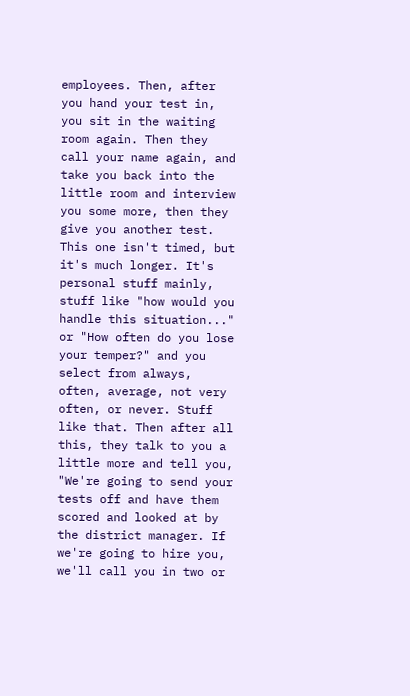employees. Then, after you hand your test in, you sit in the waiting room again. Then they call your name again, and take you back into the little room and interview you some more, then they give you another test. This one isn't timed, but it's much longer. It's personal stuff mainly, stuff like "how would you handle this situation..." or "How often do you lose your temper?" and you select from always, often, average, not very often, or never. Stuff like that. Then after all this, they talk to you a little more and tell you, "We're going to send your tests off and have them scored and looked at by the district manager. If we're going to hire you, we'll call you in two or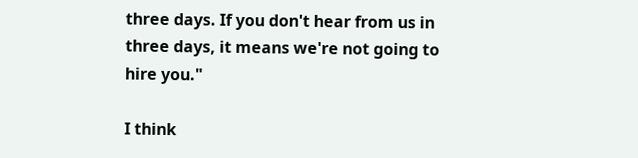three days. If you don't hear from us in three days, it means we're not going to hire you."

I think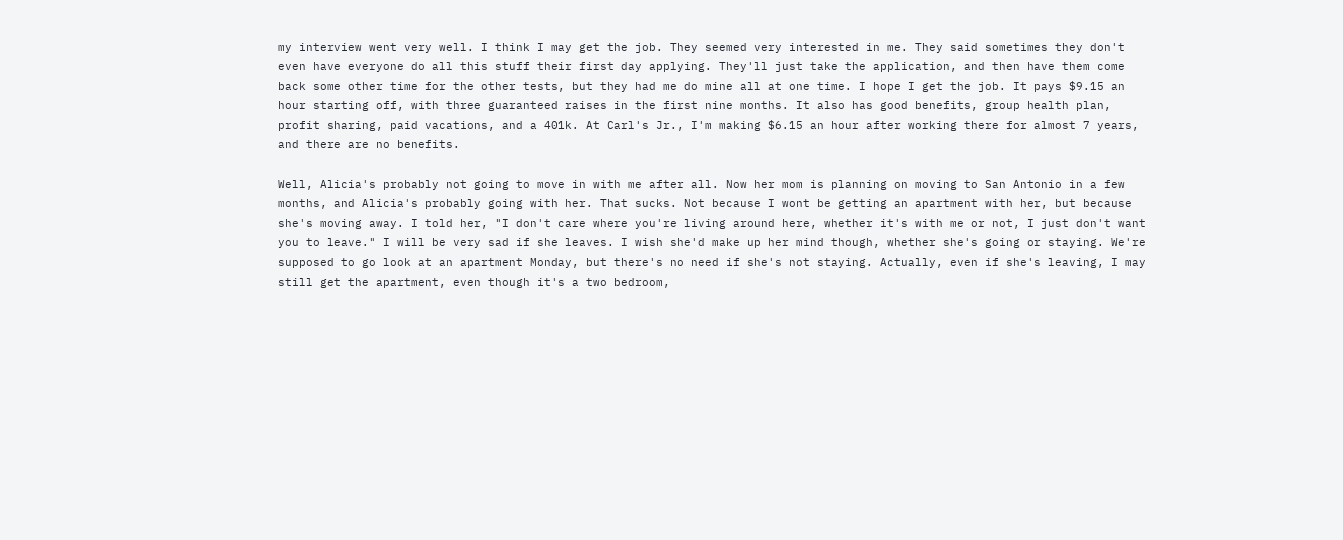my interview went very well. I think I may get the job. They seemed very interested in me. They said sometimes they don't even have everyone do all this stuff their first day applying. They'll just take the application, and then have them come back some other time for the other tests, but they had me do mine all at one time. I hope I get the job. It pays $9.15 an hour starting off, with three guaranteed raises in the first nine months. It also has good benefits, group health plan, profit sharing, paid vacations, and a 401k. At Carl's Jr., I'm making $6.15 an hour after working there for almost 7 years, and there are no benefits.

Well, Alicia's probably not going to move in with me after all. Now her mom is planning on moving to San Antonio in a few months, and Alicia's probably going with her. That sucks. Not because I wont be getting an apartment with her, but because she's moving away. I told her, "I don't care where you're living around here, whether it's with me or not, I just don't want you to leave." I will be very sad if she leaves. I wish she'd make up her mind though, whether she's going or staying. We're supposed to go look at an apartment Monday, but there's no need if she's not staying. Actually, even if she's leaving, I may still get the apartment, even though it's a two bedroom,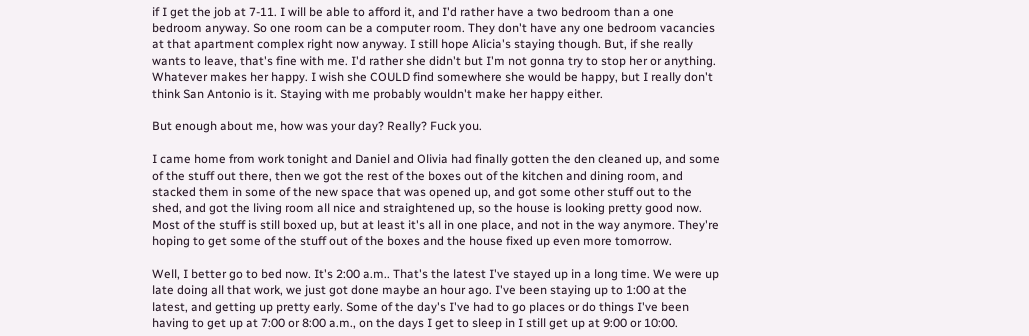if I get the job at 7-11. I will be able to afford it, and I'd rather have a two bedroom than a one bedroom anyway. So one room can be a computer room. They don't have any one bedroom vacancies at that apartment complex right now anyway. I still hope Alicia's staying though. But, if she really wants to leave, that's fine with me. I'd rather she didn't but I'm not gonna try to stop her or anything. Whatever makes her happy. I wish she COULD find somewhere she would be happy, but I really don't think San Antonio is it. Staying with me probably wouldn't make her happy either.

But enough about me, how was your day? Really? Fuck you.

I came home from work tonight and Daniel and Olivia had finally gotten the den cleaned up, and some of the stuff out there, then we got the rest of the boxes out of the kitchen and dining room, and stacked them in some of the new space that was opened up, and got some other stuff out to the shed, and got the living room all nice and straightened up, so the house is looking pretty good now. Most of the stuff is still boxed up, but at least it's all in one place, and not in the way anymore. They're hoping to get some of the stuff out of the boxes and the house fixed up even more tomorrow.

Well, I better go to bed now. It's 2:00 a.m.. That's the latest I've stayed up in a long time. We were up late doing all that work, we just got done maybe an hour ago. I've been staying up to 1:00 at the latest, and getting up pretty early. Some of the day's I've had to go places or do things I've been having to get up at 7:00 or 8:00 a.m., on the days I get to sleep in I still get up at 9:00 or 10:00.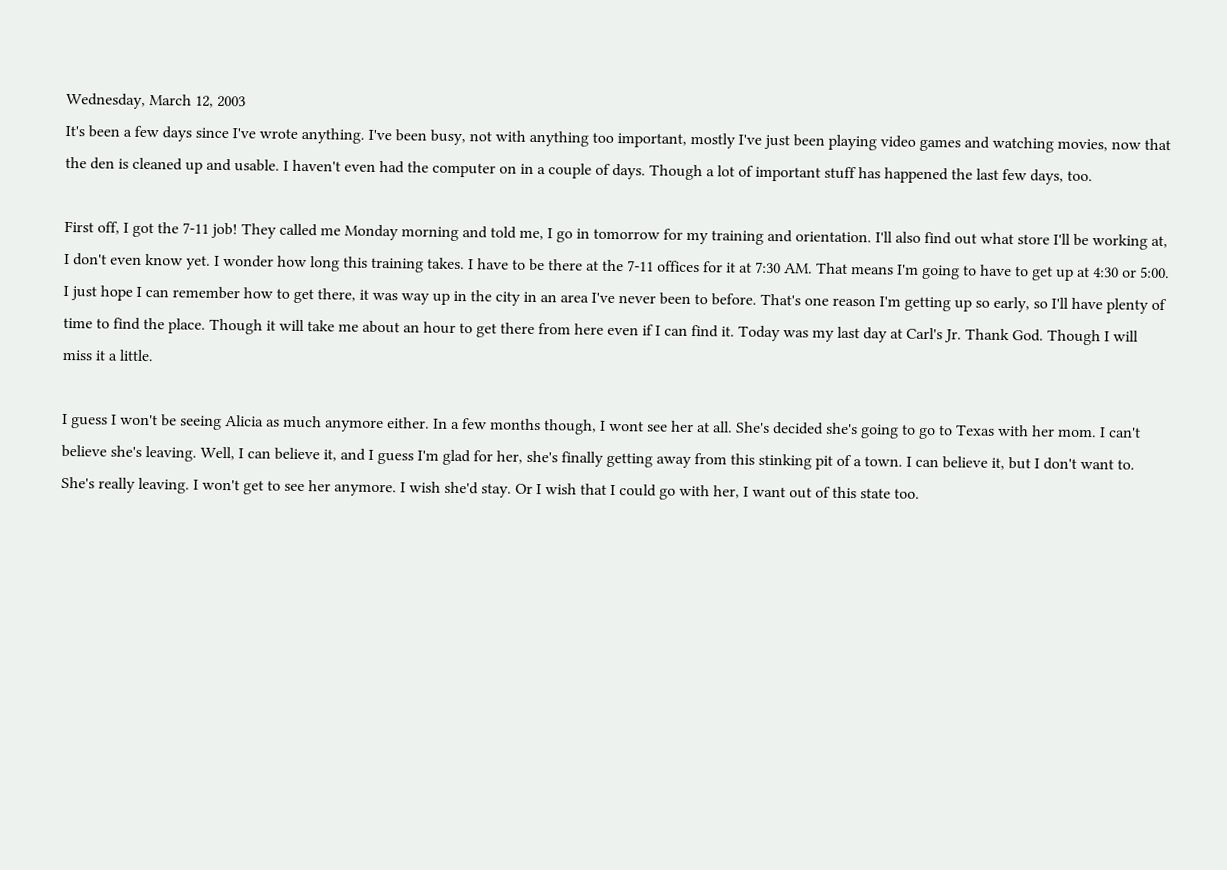Wednesday, March 12, 2003
It's been a few days since I've wrote anything. I've been busy, not with anything too important, mostly I've just been playing video games and watching movies, now that the den is cleaned up and usable. I haven't even had the computer on in a couple of days. Though a lot of important stuff has happened the last few days, too.

First off, I got the 7-11 job! They called me Monday morning and told me, I go in tomorrow for my training and orientation. I'll also find out what store I'll be working at, I don't even know yet. I wonder how long this training takes. I have to be there at the 7-11 offices for it at 7:30 AM. That means I'm going to have to get up at 4:30 or 5:00. I just hope I can remember how to get there, it was way up in the city in an area I've never been to before. That's one reason I'm getting up so early, so I'll have plenty of time to find the place. Though it will take me about an hour to get there from here even if I can find it. Today was my last day at Carl's Jr. Thank God. Though I will miss it a little.

I guess I won't be seeing Alicia as much anymore either. In a few months though, I wont see her at all. She's decided she's going to go to Texas with her mom. I can't believe she's leaving. Well, I can believe it, and I guess I'm glad for her, she's finally getting away from this stinking pit of a town. I can believe it, but I don't want to. She's really leaving. I won't get to see her anymore. I wish she'd stay. Or I wish that I could go with her, I want out of this state too.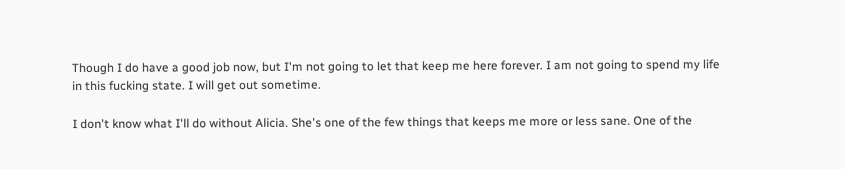Though I do have a good job now, but I'm not going to let that keep me here forever. I am not going to spend my life in this fucking state. I will get out sometime.

I don't know what I'll do without Alicia. She's one of the few things that keeps me more or less sane. One of the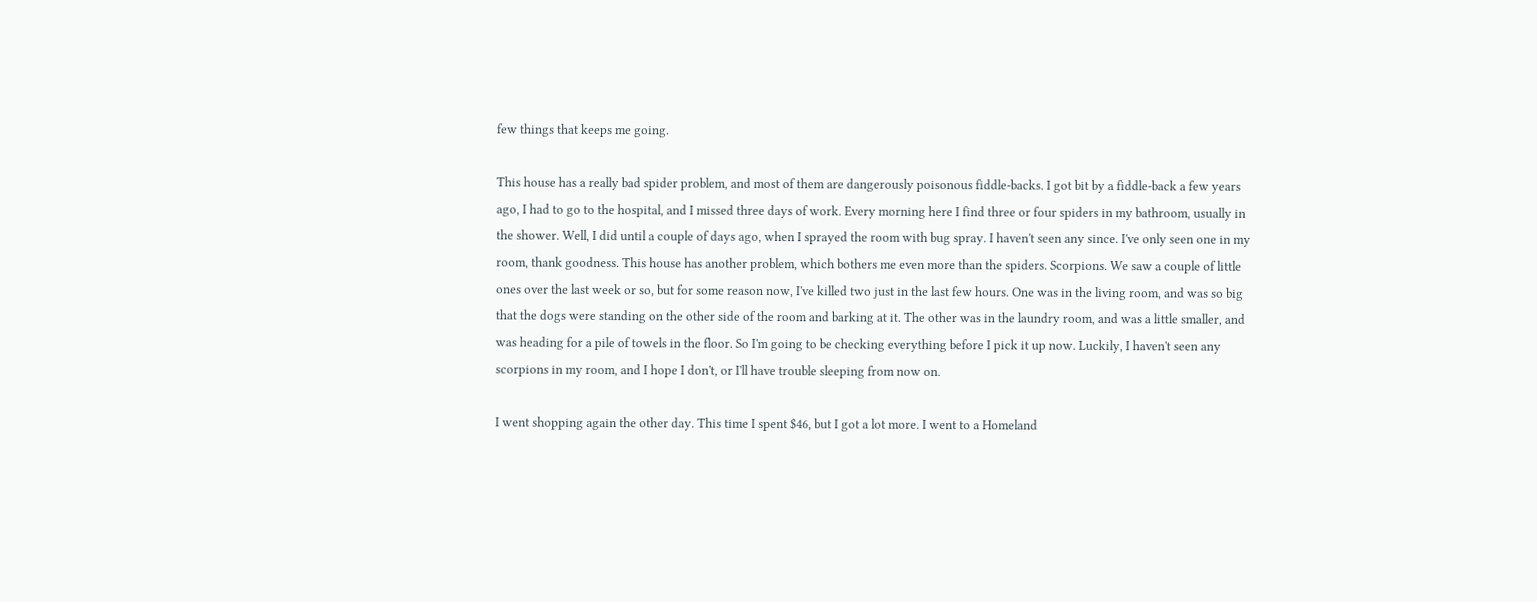few things that keeps me going.

This house has a really bad spider problem, and most of them are dangerously poisonous fiddle-backs. I got bit by a fiddle-back a few years ago, I had to go to the hospital, and I missed three days of work. Every morning here I find three or four spiders in my bathroom, usually in the shower. Well, I did until a couple of days ago, when I sprayed the room with bug spray. I haven't seen any since. I've only seen one in my room, thank goodness. This house has another problem, which bothers me even more than the spiders. Scorpions. We saw a couple of little ones over the last week or so, but for some reason now, I've killed two just in the last few hours. One was in the living room, and was so big that the dogs were standing on the other side of the room and barking at it. The other was in the laundry room, and was a little smaller, and was heading for a pile of towels in the floor. So I'm going to be checking everything before I pick it up now. Luckily, I haven't seen any scorpions in my room, and I hope I don't, or I'll have trouble sleeping from now on.

I went shopping again the other day. This time I spent $46, but I got a lot more. I went to a Homeland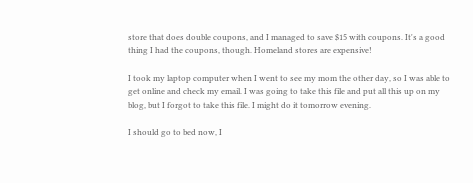store that does double coupons, and I managed to save $15 with coupons. It's a good thing I had the coupons, though. Homeland stores are expensive!

I took my laptop computer when I went to see my mom the other day, so I was able to get online and check my email. I was going to take this file and put all this up on my blog, but I forgot to take this file. I might do it tomorrow evening.

I should go to bed now, I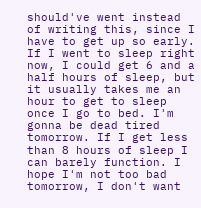should've went instead of writing this, since I have to get up so early. If I went to sleep right now, I could get 6 and a half hours of sleep, but it usually takes me an hour to get to sleep once I go to bed. I'm gonna be dead tired tomorrow. If I get less than 8 hours of sleep I can barely function. I hope I'm not too bad tomorrow, I don't want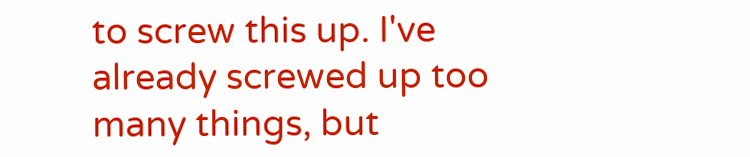to screw this up. I've already screwed up too many things, but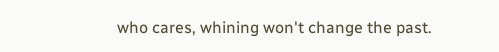who cares, whining won't change the past.